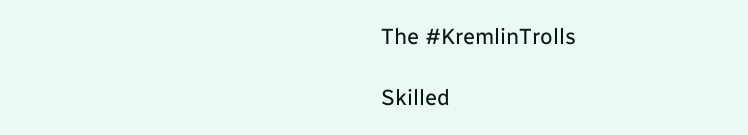The #KremlinTrolls

Skilled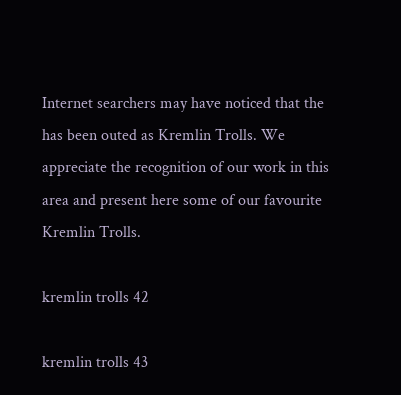Internet searchers may have noticed that the has been outed as Kremlin Trolls. We appreciate the recognition of our work in this area and present here some of our favourite Kremlin Trolls.

kremlin trolls 42

kremlin trolls 43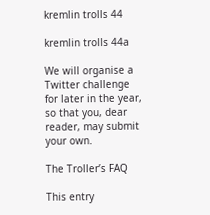kremlin trolls 44

kremlin trolls 44a

We will organise a Twitter challenge for later in the year, so that you, dear reader, may submit your own.

The Troller’s FAQ

This entry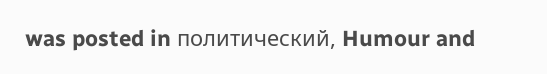was posted in политический, Humour and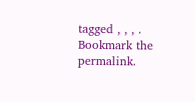tagged , , , . Bookmark the permalink.